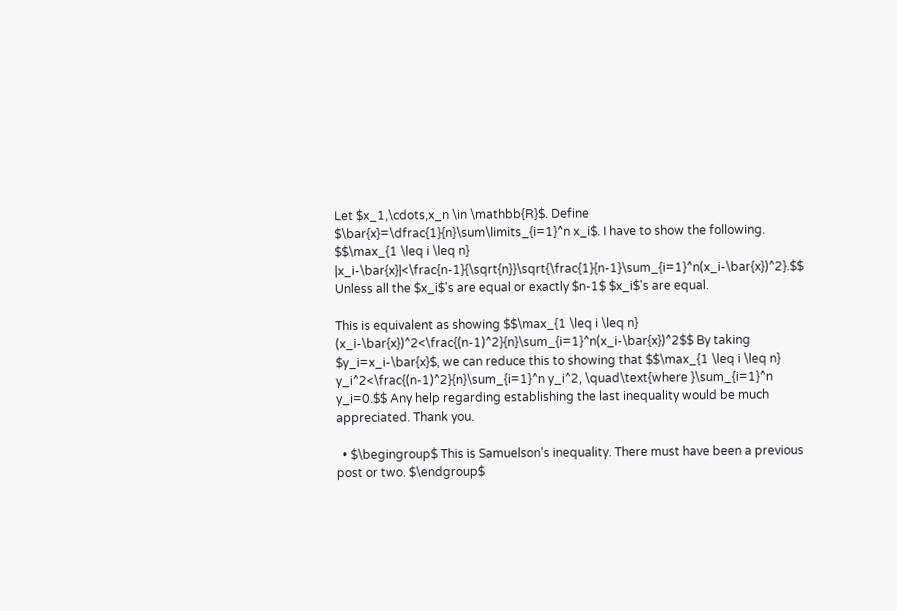Let $x_1,\cdots,x_n \in \mathbb{R}$. Define $\bar{x}=\dfrac{1}{n}\sum\limits_{i=1}^n x_i$. I have to show the following. $$\max_{1 \leq i \leq n} |x_i-\bar{x}|<\frac{n-1}{\sqrt{n}}\sqrt{\frac{1}{n-1}\sum_{i=1}^n(x_i-\bar{x})^2}.$$ Unless all the $x_i$'s are equal or exactly $n-1$ $x_i$'s are equal.

This is equivalent as showing $$\max_{1 \leq i \leq n} (x_i-\bar{x})^2<\frac{(n-1)^2}{n}\sum_{i=1}^n(x_i-\bar{x})^2$$ By taking $y_i=x_i-\bar{x}$, we can reduce this to showing that $$\max_{1 \leq i \leq n} y_i^2<\frac{(n-1)^2}{n}\sum_{i=1}^n y_i^2, \quad\text{where }\sum_{i=1}^n y_i=0.$$ Any help regarding establishing the last inequality would be much appreciated. Thank you.

  • $\begingroup$ This is Samuelson's inequality. There must have been a previous post or two. $\endgroup$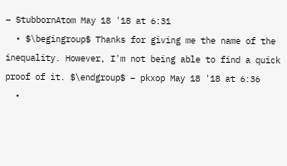– StubbornAtom May 18 '18 at 6:31
  • $\begingroup$ Thanks for giving me the name of the inequality. However, I'm not being able to find a quick proof of it. $\endgroup$ – pkxop May 18 '18 at 6:36
  •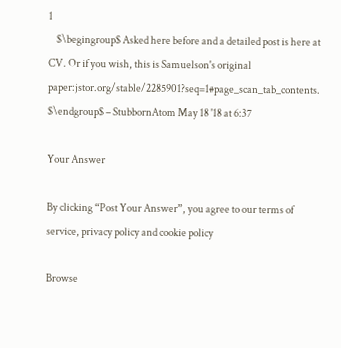1
    $\begingroup$ Asked here before and a detailed post is here at CV. Or if you wish, this is Samuelson's original paper:jstor.org/stable/2285901?seq=1#page_scan_tab_contents. $\endgroup$ – StubbornAtom May 18 '18 at 6:37

Your Answer

By clicking “Post Your Answer”, you agree to our terms of service, privacy policy and cookie policy

Browse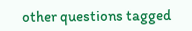other questions tagged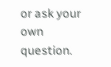or ask your own question.